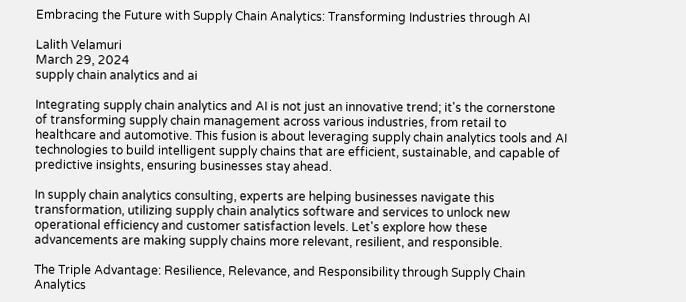Embracing the Future with Supply Chain Analytics: Transforming Industries through AI

Lalith Velamuri
March 29, 2024
supply chain analytics and ai

Integrating supply chain analytics and AI is not just an innovative trend; it's the cornerstone of transforming supply chain management across various industries, from retail to healthcare and automotive. This fusion is about leveraging supply chain analytics tools and AI technologies to build intelligent supply chains that are efficient, sustainable, and capable of predictive insights, ensuring businesses stay ahead.

In supply chain analytics consulting, experts are helping businesses navigate this transformation, utilizing supply chain analytics software and services to unlock new operational efficiency and customer satisfaction levels. Let's explore how these advancements are making supply chains more relevant, resilient, and responsible.

The Triple Advantage: Resilience, Relevance, and Responsibility through Supply Chain Analytics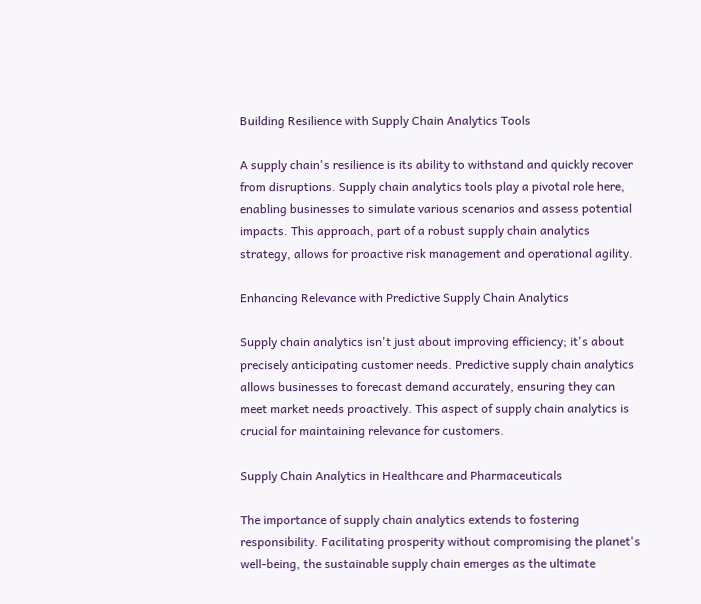Building Resilience with Supply Chain Analytics Tools

A supply chain's resilience is its ability to withstand and quickly recover from disruptions. Supply chain analytics tools play a pivotal role here, enabling businesses to simulate various scenarios and assess potential impacts. This approach, part of a robust supply chain analytics strategy, allows for proactive risk management and operational agility.

Enhancing Relevance with Predictive Supply Chain Analytics

Supply chain analytics isn't just about improving efficiency; it's about precisely anticipating customer needs. Predictive supply chain analytics allows businesses to forecast demand accurately, ensuring they can meet market needs proactively. This aspect of supply chain analytics is crucial for maintaining relevance for customers.

Supply Chain Analytics in Healthcare and Pharmaceuticals

The importance of supply chain analytics extends to fostering responsibility. Facilitating prosperity without compromising the planet's well-being, the sustainable supply chain emerges as the ultimate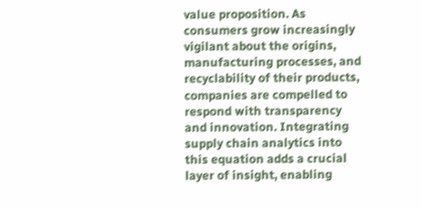value proposition. As consumers grow increasingly vigilant about the origins, manufacturing processes, and recyclability of their products, companies are compelled to respond with transparency and innovation. Integrating supply chain analytics into this equation adds a crucial layer of insight, enabling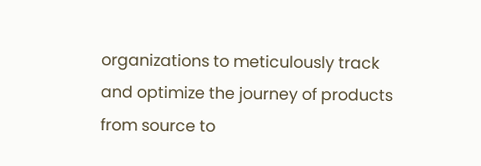organizations to meticulously track and optimize the journey of products from source to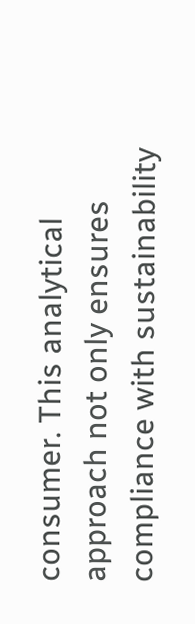consumer. This analytical approach not only ensures compliance with sustainability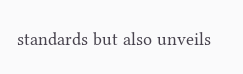standards but also unveils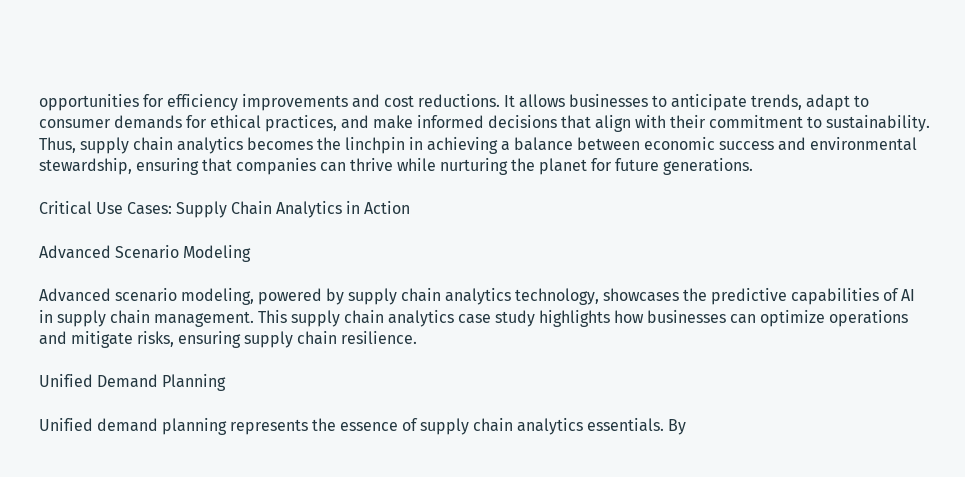opportunities for efficiency improvements and cost reductions. It allows businesses to anticipate trends, adapt to consumer demands for ethical practices, and make informed decisions that align with their commitment to sustainability. Thus, supply chain analytics becomes the linchpin in achieving a balance between economic success and environmental stewardship, ensuring that companies can thrive while nurturing the planet for future generations.

Critical Use Cases: Supply Chain Analytics in Action

Advanced Scenario Modeling

Advanced scenario modeling, powered by supply chain analytics technology, showcases the predictive capabilities of AI in supply chain management. This supply chain analytics case study highlights how businesses can optimize operations and mitigate risks, ensuring supply chain resilience.

Unified Demand Planning

Unified demand planning represents the essence of supply chain analytics essentials. By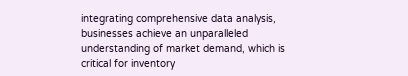integrating comprehensive data analysis, businesses achieve an unparalleled understanding of market demand, which is critical for inventory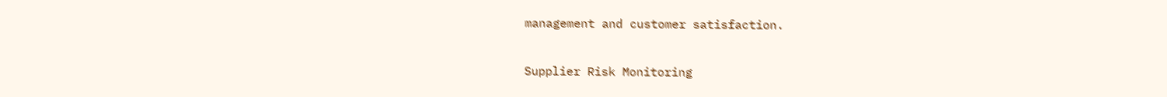management and customer satisfaction.

Supplier Risk Monitoring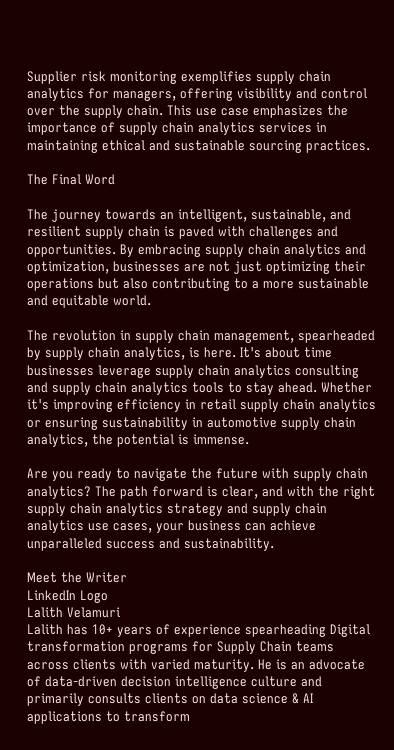Supplier risk monitoring exemplifies supply chain analytics for managers, offering visibility and control over the supply chain. This use case emphasizes the importance of supply chain analytics services in maintaining ethical and sustainable sourcing practices.

The Final Word

The journey towards an intelligent, sustainable, and resilient supply chain is paved with challenges and opportunities. By embracing supply chain analytics and optimization, businesses are not just optimizing their operations but also contributing to a more sustainable and equitable world.

The revolution in supply chain management, spearheaded by supply chain analytics, is here. It's about time businesses leverage supply chain analytics consulting and supply chain analytics tools to stay ahead. Whether it's improving efficiency in retail supply chain analytics or ensuring sustainability in automotive supply chain analytics, the potential is immense.

Are you ready to navigate the future with supply chain analytics? The path forward is clear, and with the right supply chain analytics strategy and supply chain analytics use cases, your business can achieve unparalleled success and sustainability.

Meet the Writer
LinkedIn Logo
Lalith Velamuri
Lalith has 10+ years of experience spearheading Digital transformation programs for Supply Chain teams across clients with varied maturity. He is an advocate of data-driven decision intelligence culture and primarily consults clients on data science & AI applications to transform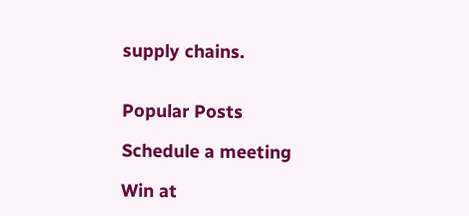supply chains.


Popular Posts

Schedule a meeting

Win at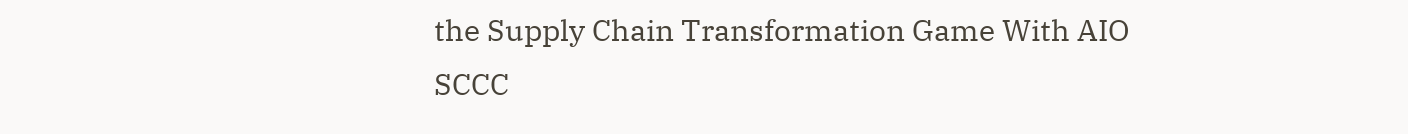the Supply Chain Transformation Game With AIO SCCC